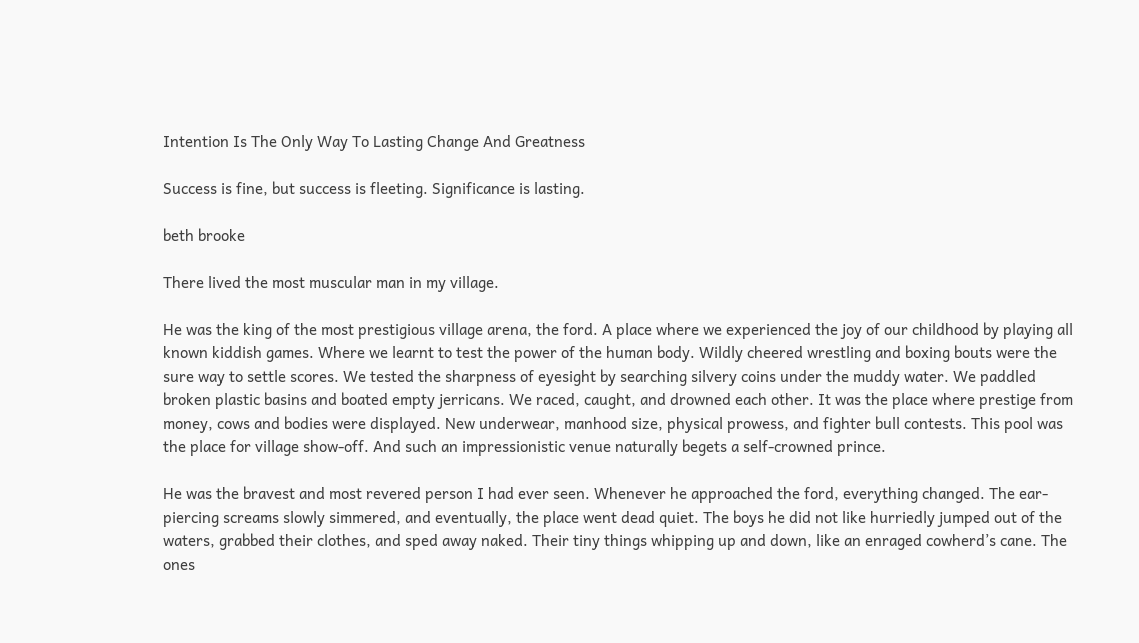Intention Is The Only Way To Lasting Change And Greatness

Success is fine, but success is fleeting. Significance is lasting.

beth brooke

There lived the most muscular man in my village.

He was the king of the most prestigious village arena, the ford. A place where we experienced the joy of our childhood by playing all known kiddish games. Where we learnt to test the power of the human body. Wildly cheered wrestling and boxing bouts were the sure way to settle scores. We tested the sharpness of eyesight by searching silvery coins under the muddy water. We paddled broken plastic basins and boated empty jerricans. We raced, caught, and drowned each other. It was the place where prestige from money, cows and bodies were displayed. New underwear, manhood size, physical prowess, and fighter bull contests. This pool was the place for village show-off. And such an impressionistic venue naturally begets a self-crowned prince.

He was the bravest and most revered person I had ever seen. Whenever he approached the ford, everything changed. The ear-piercing screams slowly simmered, and eventually, the place went dead quiet. The boys he did not like hurriedly jumped out of the waters, grabbed their clothes, and sped away naked. Their tiny things whipping up and down, like an enraged cowherd’s cane. The ones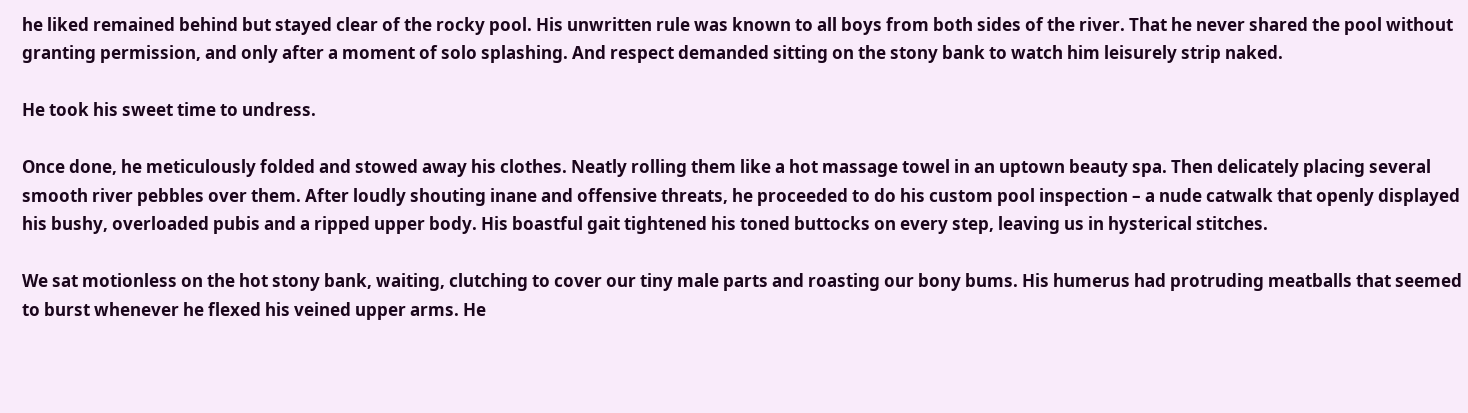he liked remained behind but stayed clear of the rocky pool. His unwritten rule was known to all boys from both sides of the river. That he never shared the pool without granting permission, and only after a moment of solo splashing. And respect demanded sitting on the stony bank to watch him leisurely strip naked.

He took his sweet time to undress.

Once done, he meticulously folded and stowed away his clothes. Neatly rolling them like a hot massage towel in an uptown beauty spa. Then delicately placing several smooth river pebbles over them. After loudly shouting inane and offensive threats, he proceeded to do his custom pool inspection – a nude catwalk that openly displayed his bushy, overloaded pubis and a ripped upper body. His boastful gait tightened his toned buttocks on every step, leaving us in hysterical stitches.

We sat motionless on the hot stony bank, waiting, clutching to cover our tiny male parts and roasting our bony bums. His humerus had protruding meatballs that seemed to burst whenever he flexed his veined upper arms. He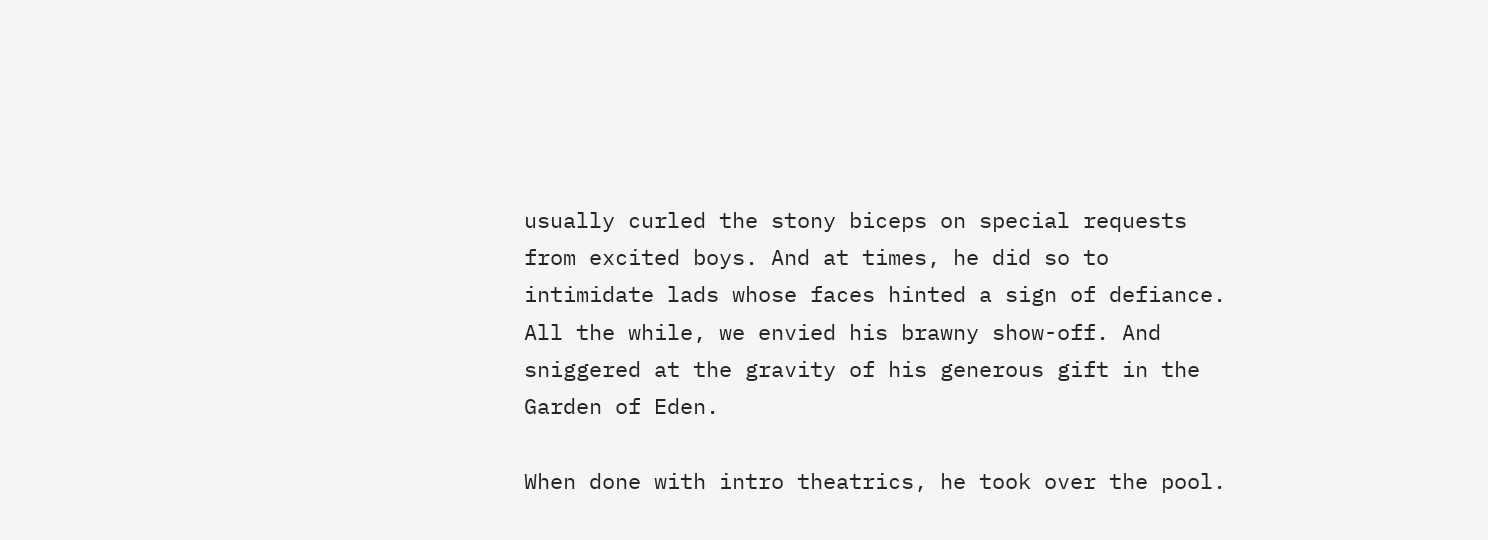usually curled the stony biceps on special requests from excited boys. And at times, he did so to intimidate lads whose faces hinted a sign of defiance. All the while, we envied his brawny show-off. And sniggered at the gravity of his generous gift in the Garden of Eden.

When done with intro theatrics, he took over the pool.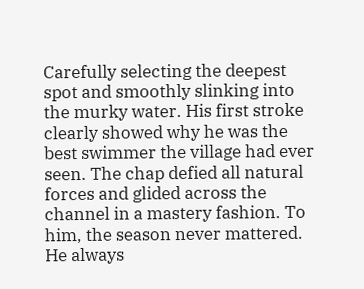Carefully selecting the deepest spot and smoothly slinking into the murky water. His first stroke clearly showed why he was the best swimmer the village had ever seen. The chap defied all natural forces and glided across the channel in a mastery fashion. To him, the season never mattered. He always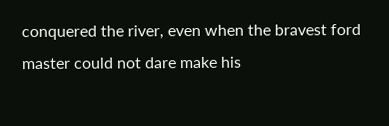conquered the river, even when the bravest ford master could not dare make his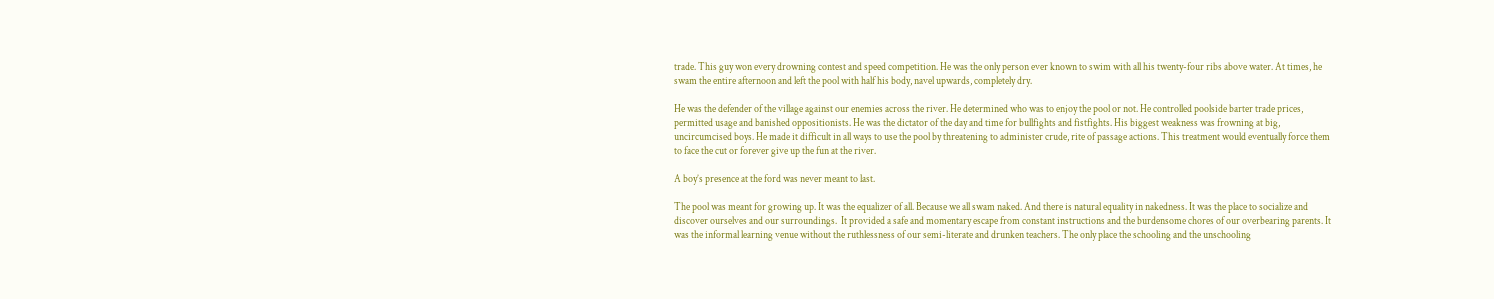trade. This guy won every drowning contest and speed competition. He was the only person ever known to swim with all his twenty-four ribs above water. At times, he swam the entire afternoon and left the pool with half his body, navel upwards, completely dry.

He was the defender of the village against our enemies across the river. He determined who was to enjoy the pool or not. He controlled poolside barter trade prices, permitted usage and banished oppositionists. He was the dictator of the day and time for bullfights and fistfights. His biggest weakness was frowning at big, uncircumcised boys. He made it difficult in all ways to use the pool by threatening to administer crude, rite of passage actions. This treatment would eventually force them to face the cut or forever give up the fun at the river.

A boy’s presence at the ford was never meant to last.

The pool was meant for growing up. It was the equalizer of all. Because we all swam naked. And there is natural equality in nakedness. It was the place to socialize and discover ourselves and our surroundings.  It provided a safe and momentary escape from constant instructions and the burdensome chores of our overbearing parents. It was the informal learning venue without the ruthlessness of our semi-literate and drunken teachers. The only place the schooling and the unschooling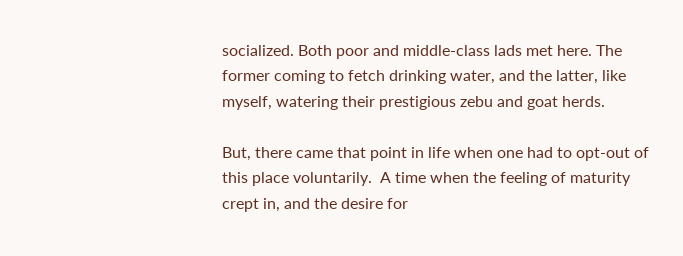socialized. Both poor and middle-class lads met here. The former coming to fetch drinking water, and the latter, like myself, watering their prestigious zebu and goat herds.

But, there came that point in life when one had to opt-out of this place voluntarily.  A time when the feeling of maturity crept in, and the desire for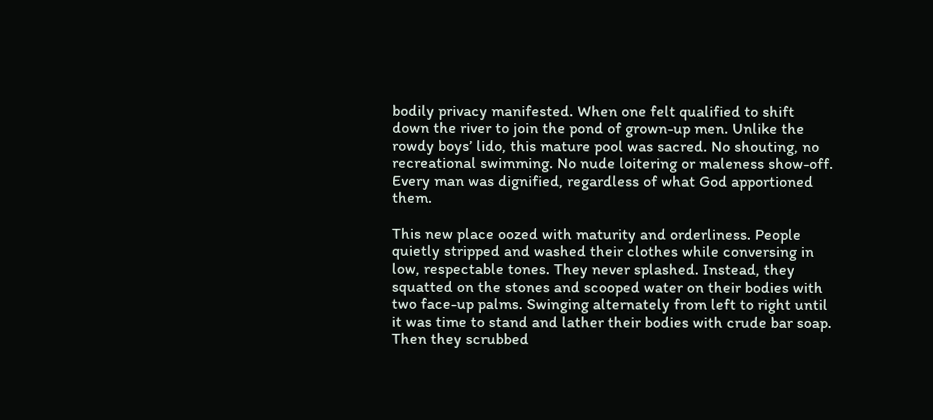bodily privacy manifested. When one felt qualified to shift down the river to join the pond of grown-up men. Unlike the rowdy boys’ lido, this mature pool was sacred. No shouting, no recreational swimming. No nude loitering or maleness show-off. Every man was dignified, regardless of what God apportioned them.

This new place oozed with maturity and orderliness. People quietly stripped and washed their clothes while conversing in low, respectable tones. They never splashed. Instead, they squatted on the stones and scooped water on their bodies with two face-up palms. Swinging alternately from left to right until it was time to stand and lather their bodies with crude bar soap. Then they scrubbed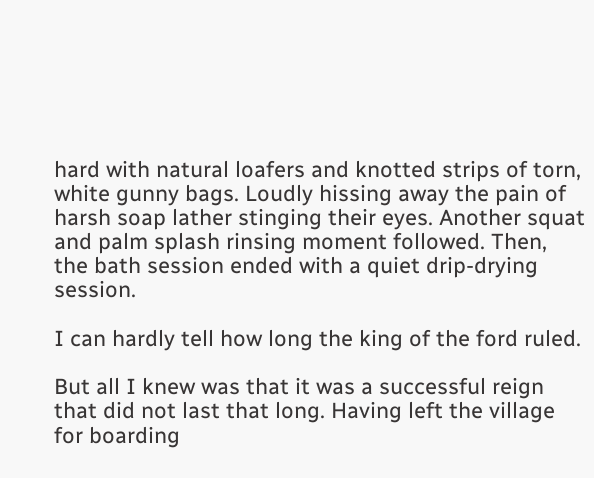hard with natural loafers and knotted strips of torn, white gunny bags. Loudly hissing away the pain of harsh soap lather stinging their eyes. Another squat and palm splash rinsing moment followed. Then, the bath session ended with a quiet drip-drying session.

I can hardly tell how long the king of the ford ruled.

But all I knew was that it was a successful reign that did not last that long. Having left the village for boarding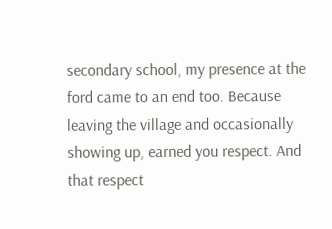secondary school, my presence at the ford came to an end too. Because leaving the village and occasionally showing up, earned you respect. And that respect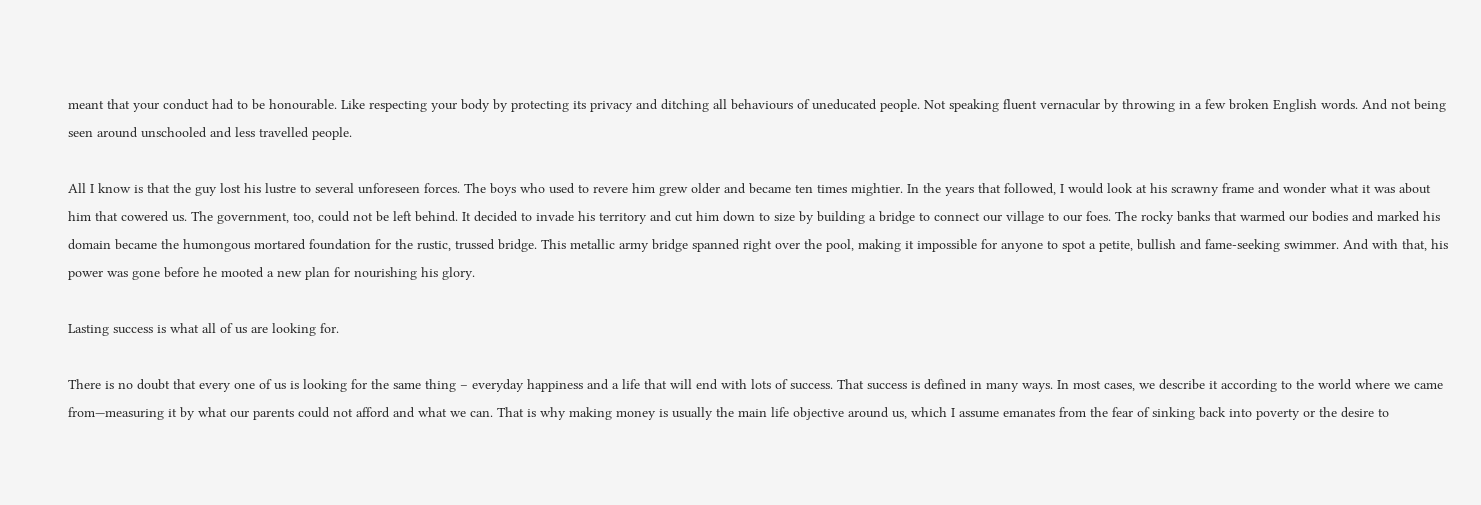meant that your conduct had to be honourable. Like respecting your body by protecting its privacy and ditching all behaviours of uneducated people. Not speaking fluent vernacular by throwing in a few broken English words. And not being seen around unschooled and less travelled people.

All I know is that the guy lost his lustre to several unforeseen forces. The boys who used to revere him grew older and became ten times mightier. In the years that followed, I would look at his scrawny frame and wonder what it was about him that cowered us. The government, too, could not be left behind. It decided to invade his territory and cut him down to size by building a bridge to connect our village to our foes. The rocky banks that warmed our bodies and marked his domain became the humongous mortared foundation for the rustic, trussed bridge. This metallic army bridge spanned right over the pool, making it impossible for anyone to spot a petite, bullish and fame-seeking swimmer. And with that, his power was gone before he mooted a new plan for nourishing his glory.

Lasting success is what all of us are looking for.

There is no doubt that every one of us is looking for the same thing – everyday happiness and a life that will end with lots of success. That success is defined in many ways. In most cases, we describe it according to the world where we came from—measuring it by what our parents could not afford and what we can. That is why making money is usually the main life objective around us, which I assume emanates from the fear of sinking back into poverty or the desire to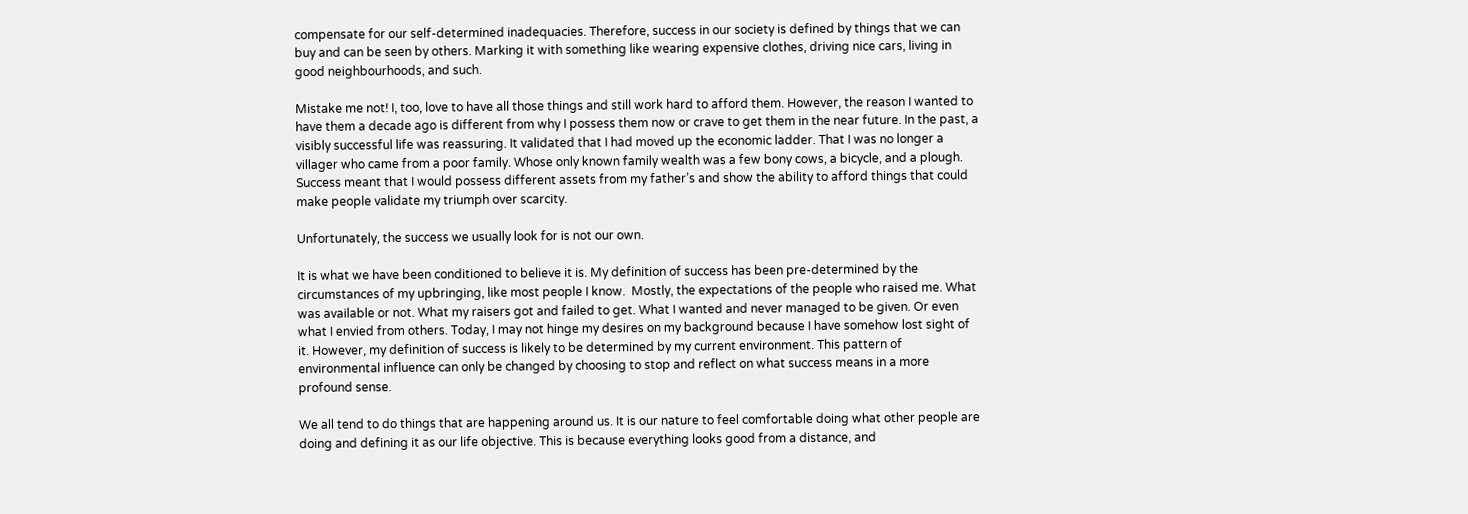compensate for our self-determined inadequacies. Therefore, success in our society is defined by things that we can buy and can be seen by others. Marking it with something like wearing expensive clothes, driving nice cars, living in good neighbourhoods, and such.

Mistake me not! I, too, love to have all those things and still work hard to afford them. However, the reason I wanted to have them a decade ago is different from why I possess them now or crave to get them in the near future. In the past, a visibly successful life was reassuring. It validated that I had moved up the economic ladder. That I was no longer a villager who came from a poor family. Whose only known family wealth was a few bony cows, a bicycle, and a plough. Success meant that I would possess different assets from my father’s and show the ability to afford things that could make people validate my triumph over scarcity.

Unfortunately, the success we usually look for is not our own.

It is what we have been conditioned to believe it is. My definition of success has been pre-determined by the circumstances of my upbringing, like most people I know.  Mostly, the expectations of the people who raised me. What was available or not. What my raisers got and failed to get. What I wanted and never managed to be given. Or even what I envied from others. Today, I may not hinge my desires on my background because I have somehow lost sight of it. However, my definition of success is likely to be determined by my current environment. This pattern of environmental influence can only be changed by choosing to stop and reflect on what success means in a more profound sense.

We all tend to do things that are happening around us. It is our nature to feel comfortable doing what other people are doing and defining it as our life objective. This is because everything looks good from a distance, and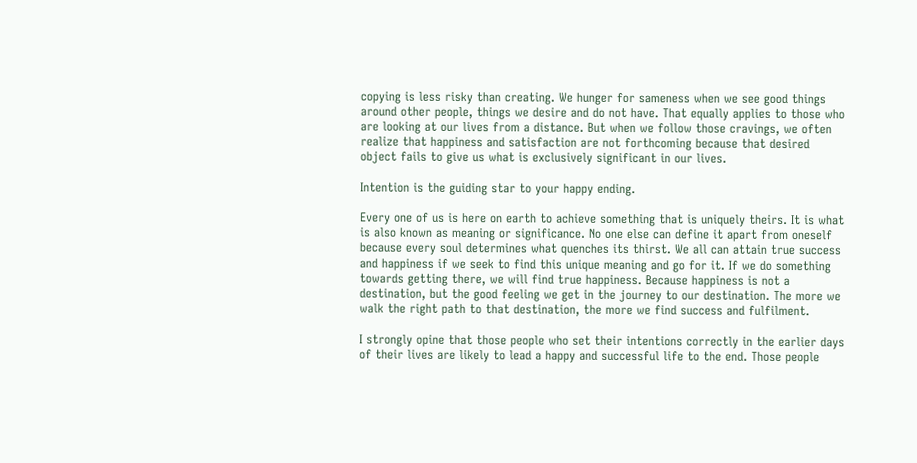copying is less risky than creating. We hunger for sameness when we see good things around other people, things we desire and do not have. That equally applies to those who are looking at our lives from a distance. But when we follow those cravings, we often realize that happiness and satisfaction are not forthcoming because that desired object fails to give us what is exclusively significant in our lives.

Intention is the guiding star to your happy ending.

Every one of us is here on earth to achieve something that is uniquely theirs. It is what is also known as meaning or significance. No one else can define it apart from oneself because every soul determines what quenches its thirst. We all can attain true success and happiness if we seek to find this unique meaning and go for it. If we do something towards getting there, we will find true happiness. Because happiness is not a destination, but the good feeling we get in the journey to our destination. The more we walk the right path to that destination, the more we find success and fulfilment.

I strongly opine that those people who set their intentions correctly in the earlier days of their lives are likely to lead a happy and successful life to the end. Those people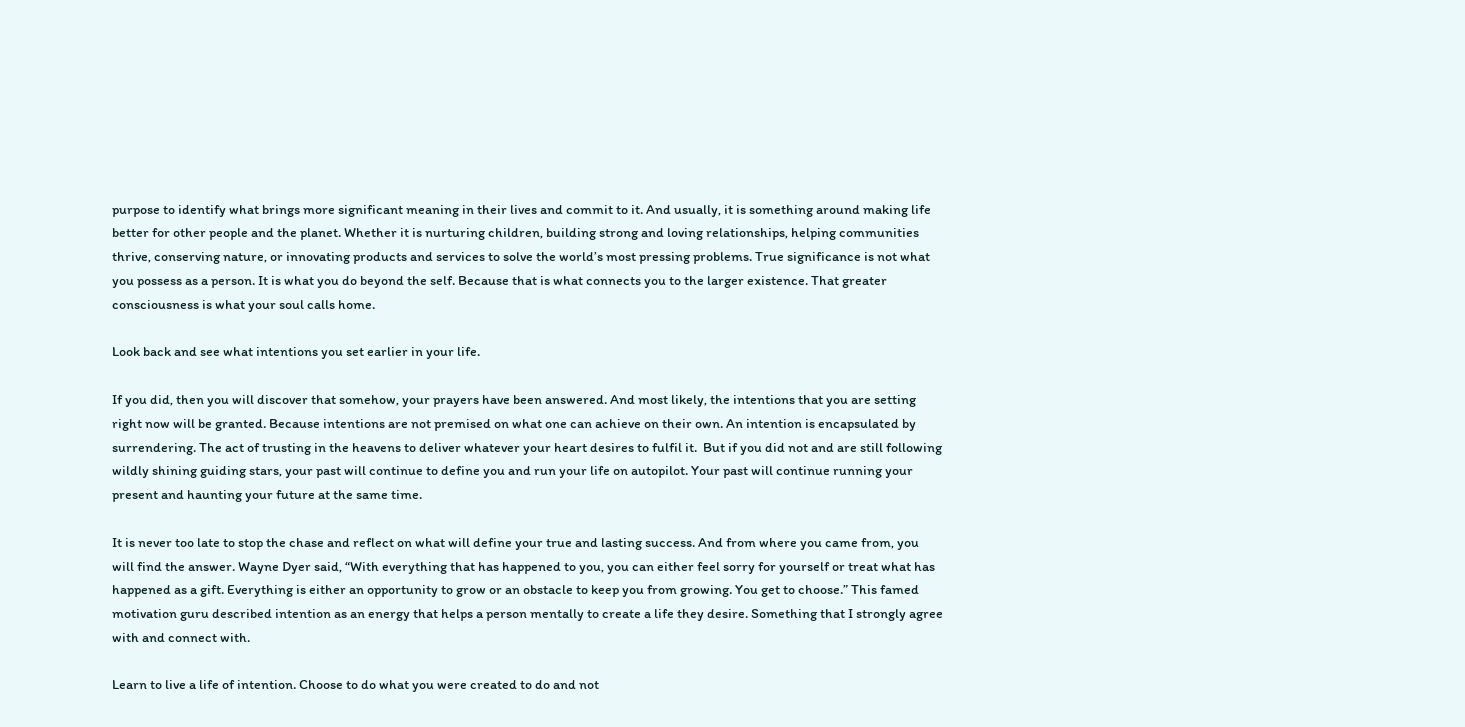purpose to identify what brings more significant meaning in their lives and commit to it. And usually, it is something around making life better for other people and the planet. Whether it is nurturing children, building strong and loving relationships, helping communities thrive, conserving nature, or innovating products and services to solve the world’s most pressing problems. True significance is not what you possess as a person. It is what you do beyond the self. Because that is what connects you to the larger existence. That greater consciousness is what your soul calls home.

Look back and see what intentions you set earlier in your life.

If you did, then you will discover that somehow, your prayers have been answered. And most likely, the intentions that you are setting right now will be granted. Because intentions are not premised on what one can achieve on their own. An intention is encapsulated by surrendering. The act of trusting in the heavens to deliver whatever your heart desires to fulfil it.  But if you did not and are still following wildly shining guiding stars, your past will continue to define you and run your life on autopilot. Your past will continue running your present and haunting your future at the same time.

It is never too late to stop the chase and reflect on what will define your true and lasting success. And from where you came from, you will find the answer. Wayne Dyer said, “With everything that has happened to you, you can either feel sorry for yourself or treat what has happened as a gift. Everything is either an opportunity to grow or an obstacle to keep you from growing. You get to choose.” This famed motivation guru described intention as an energy that helps a person mentally to create a life they desire. Something that I strongly agree with and connect with.

Learn to live a life of intention. Choose to do what you were created to do and not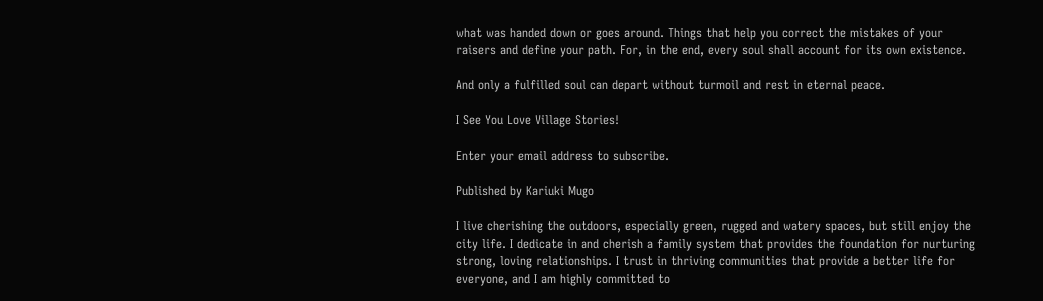what was handed down or goes around. Things that help you correct the mistakes of your raisers and define your path. For, in the end, every soul shall account for its own existence.

And only a fulfilled soul can depart without turmoil and rest in eternal peace.

I See You Love Village Stories!

Enter your email address to subscribe.

Published by Kariuki Mugo

I live cherishing the outdoors, especially green, rugged and watery spaces, but still enjoy the city life. I dedicate in and cherish a family system that provides the foundation for nurturing strong, loving relationships. I trust in thriving communities that provide a better life for everyone, and I am highly committed to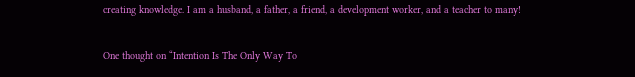creating knowledge. I am a husband, a father, a friend, a development worker, and a teacher to many!

One thought on “Intention Is The Only Way To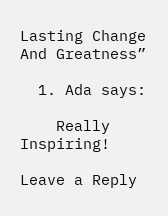Lasting Change And Greatness”

  1. Ada says:

    Really Inspiring!

Leave a Reply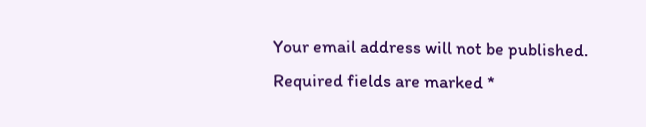Your email address will not be published. Required fields are marked *